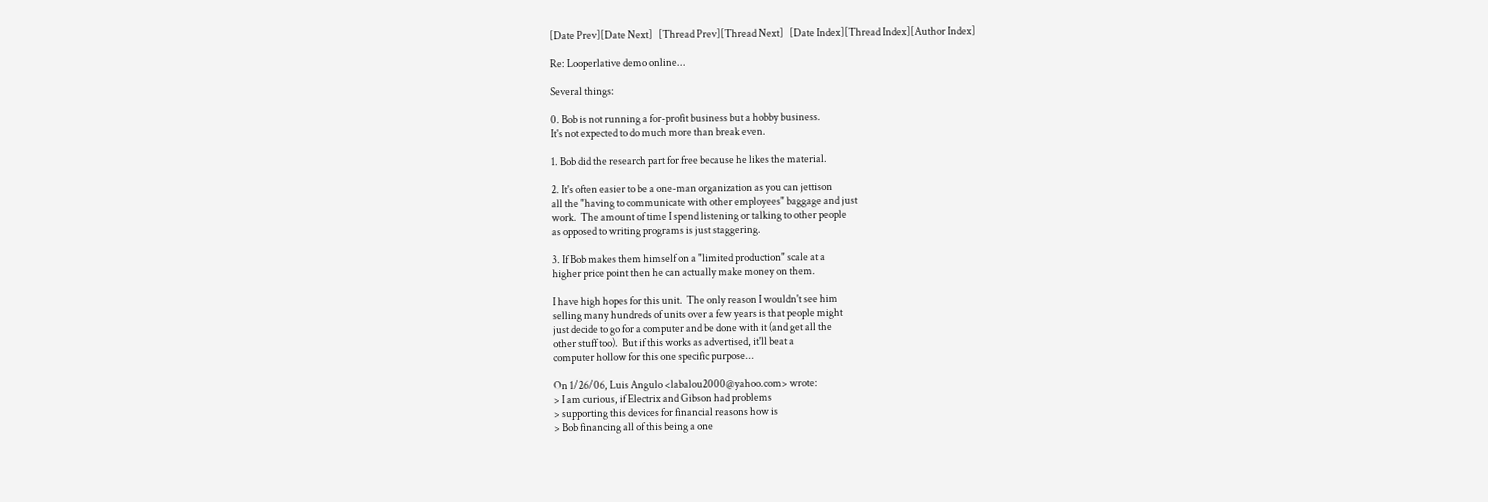[Date Prev][Date Next]   [Thread Prev][Thread Next]   [Date Index][Thread Index][Author Index]

Re: Looperlative demo online...

Several things:

0. Bob is not running a for-profit business but a hobby business.
It's not expected to do much more than break even.

1. Bob did the research part for free because he likes the material.

2. It's often easier to be a one-man organization as you can jettison
all the "having to communicate with other employees" baggage and just
work.  The amount of time I spend listening or talking to other people
as opposed to writing programs is just staggering.

3. If Bob makes them himself on a "limited production" scale at a
higher price point then he can actually make money on them.

I have high hopes for this unit.  The only reason I wouldn't see him
selling many hundreds of units over a few years is that people might
just decide to go for a computer and be done with it (and get all the
other stuff too).  But if this works as advertised, it'll beat a
computer hollow for this one specific purpose...

On 1/26/06, Luis Angulo <labalou2000@yahoo.com> wrote:
> I am curious, if Electrix and Gibson had problems
> supporting this devices for financial reasons how is
> Bob financing all of this being a one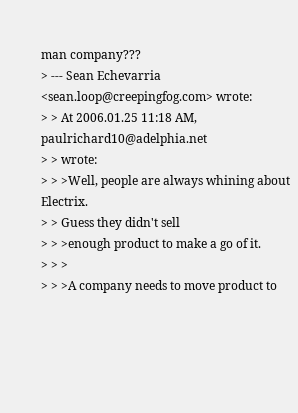man company???
> --- Sean Echevarria <sean.loop@creepingfog.com> wrote:
> > At 2006.01.25 11:18 AM, paulrichard10@adelphia.net
> > wrote:
> > >Well, people are always whining about Electrix.
> > Guess they didn't sell
> > >enough product to make a go of it.
> > >
> > >A company needs to move product to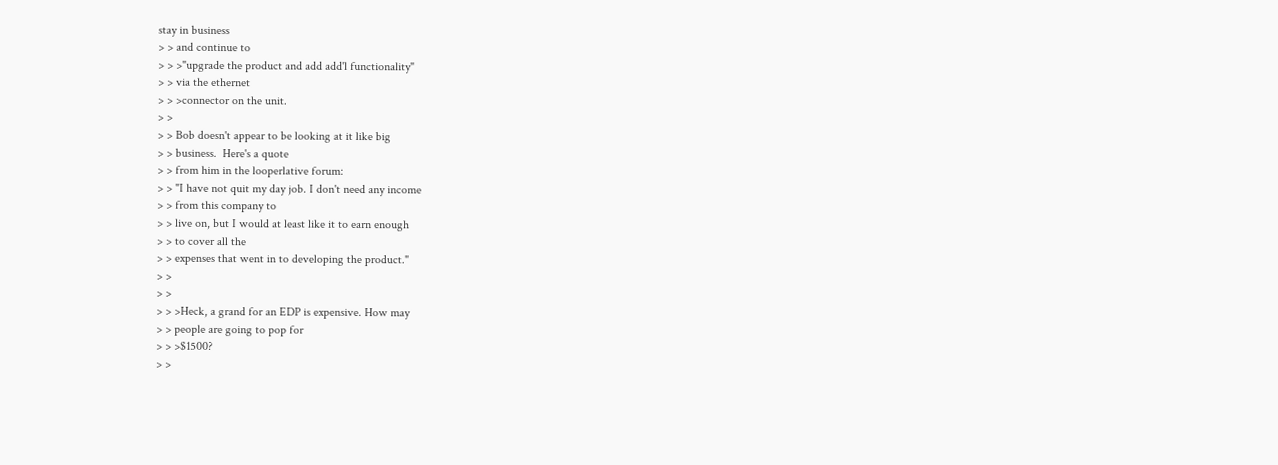stay in business
> > and continue to
> > >"upgrade the product and add add'l functionality"
> > via the ethernet
> > >connector on the unit.
> >
> > Bob doesn't appear to be looking at it like big
> > business.  Here's a quote
> > from him in the looperlative forum:
> > "I have not quit my day job. I don't need any income
> > from this company to
> > live on, but I would at least like it to earn enough
> > to cover all the
> > expenses that went in to developing the product."
> >
> >
> > >Heck, a grand for an EDP is expensive. How may
> > people are going to pop for
> > >$1500?
> >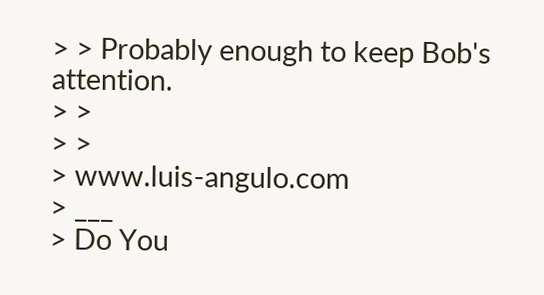> > Probably enough to keep Bob's attention.
> >
> >
> www.luis-angulo.com
> ___
> Do You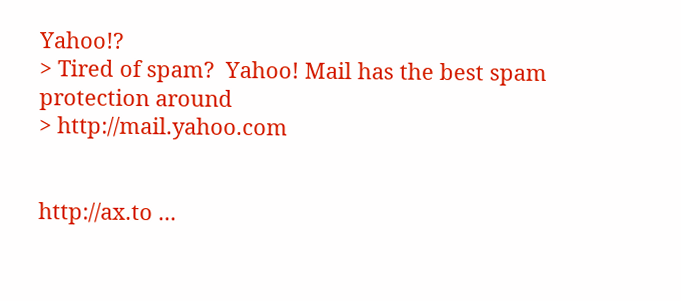Yahoo!?
> Tired of spam?  Yahoo! Mail has the best spam protection around
> http://mail.yahoo.com


http://ax.to ...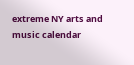extreme NY arts and music calendar